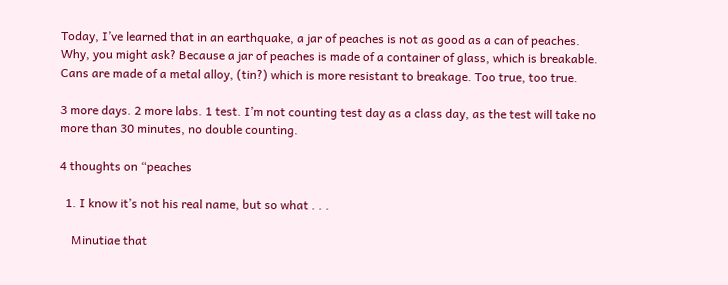Today, I’ve learned that in an earthquake, a jar of peaches is not as good as a can of peaches. Why, you might ask? Because a jar of peaches is made of a container of glass, which is breakable. Cans are made of a metal alloy, (tin?) which is more resistant to breakage. Too true, too true.

3 more days. 2 more labs. 1 test. I’m not counting test day as a class day, as the test will take no more than 30 minutes, no double counting.

4 thoughts on “peaches

  1. I know it’s not his real name, but so what . . .

    Minutiae that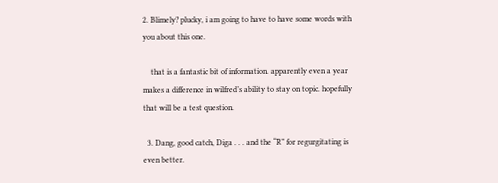2. Blimely? plucky, i am going to have to have some words with you about this one.

    that is a fantastic bit of information. apparently even a year makes a difference in wilfred’s ability to stay on topic. hopefully that will be a test question.

  3. Dang, good catch, Diga . . . and the “R” for regurgitating is even better.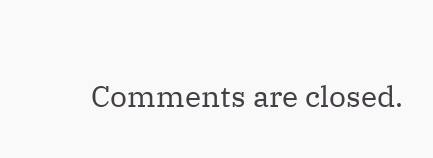Comments are closed.